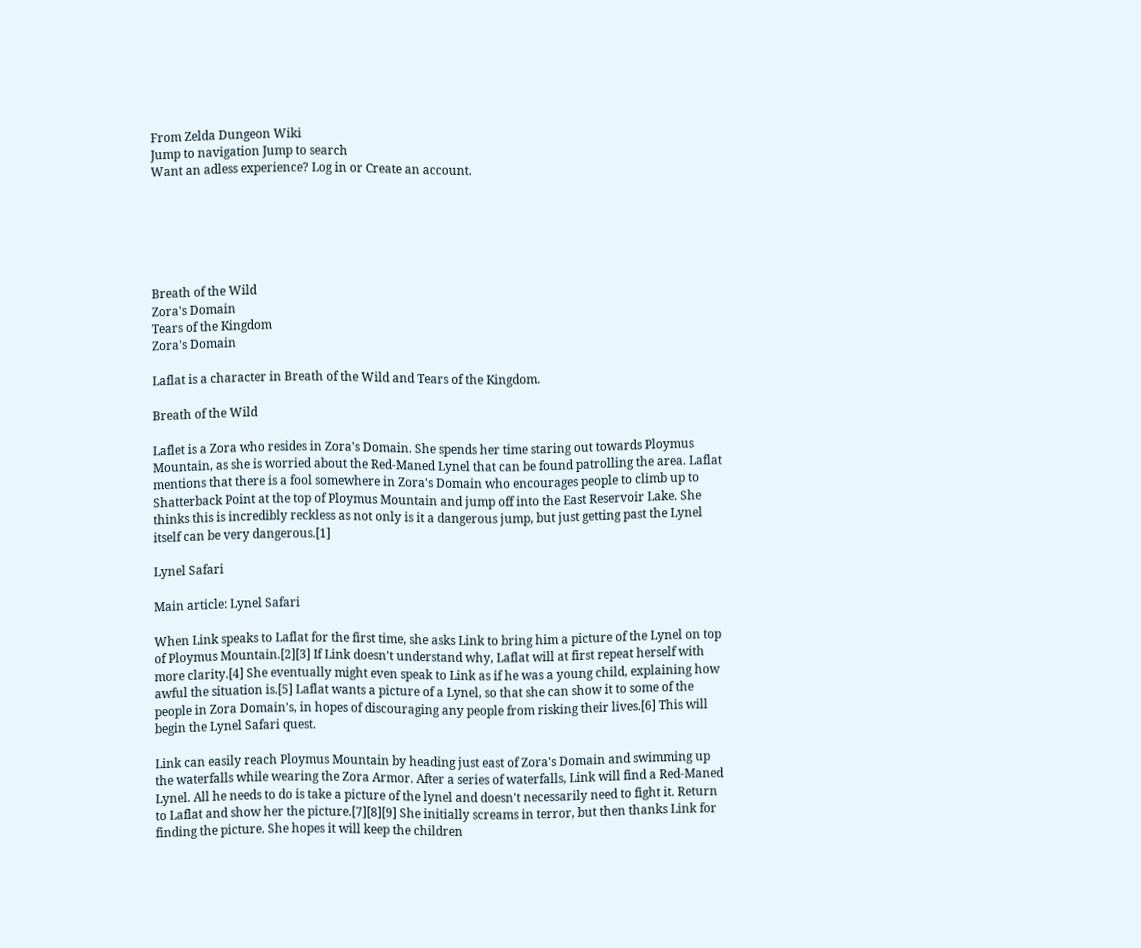From Zelda Dungeon Wiki
Jump to navigation Jump to search
Want an adless experience? Log in or Create an account.






Breath of the Wild
Zora's Domain
Tears of the Kingdom
Zora's Domain

Laflat is a character in Breath of the Wild and Tears of the Kingdom.

Breath of the Wild

Laflet is a Zora who resides in Zora's Domain. She spends her time staring out towards Ploymus Mountain, as she is worried about the Red-Maned Lynel that can be found patrolling the area. Laflat mentions that there is a fool somewhere in Zora's Domain who encourages people to climb up to Shatterback Point at the top of Ploymus Mountain and jump off into the East Reservoir Lake. She thinks this is incredibly reckless as not only is it a dangerous jump, but just getting past the Lynel itself can be very dangerous.[1]

Lynel Safari

Main article: Lynel Safari

When Link speaks to Laflat for the first time, she asks Link to bring him a picture of the Lynel on top of Ploymus Mountain.[2][3] If Link doesn't understand why, Laflat will at first repeat herself with more clarity.[4] She eventually might even speak to Link as if he was a young child, explaining how awful the situation is.[5] Laflat wants a picture of a Lynel, so that she can show it to some of the people in Zora Domain's, in hopes of discouraging any people from risking their lives.[6] This will begin the Lynel Safari quest.

Link can easily reach Ploymus Mountain by heading just east of Zora's Domain and swimming up the waterfalls while wearing the Zora Armor. After a series of waterfalls, Link will find a Red-Maned Lynel. All he needs to do is take a picture of the lynel and doesn't necessarily need to fight it. Return to Laflat and show her the picture.[7][8][9] She initially screams in terror, but then thanks Link for finding the picture. She hopes it will keep the children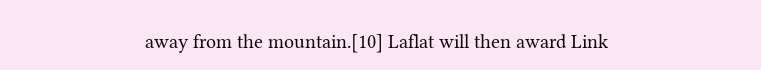away from the mountain.[10] Laflat will then award Link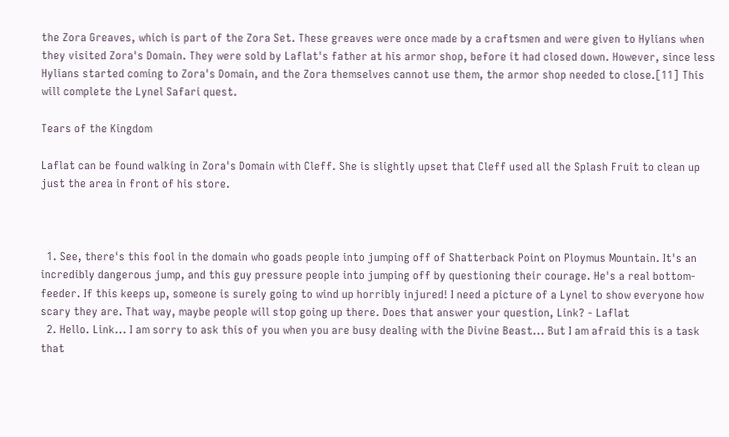the Zora Greaves, which is part of the Zora Set. These greaves were once made by a craftsmen and were given to Hylians when they visited Zora's Domain. They were sold by Laflat's father at his armor shop, before it had closed down. However, since less Hylians started coming to Zora's Domain, and the Zora themselves cannot use them, the armor shop needed to close.[11] This will complete the Lynel Safari quest.

Tears of the Kingdom

Laflat can be found walking in Zora's Domain with Cleff. She is slightly upset that Cleff used all the Splash Fruit to clean up just the area in front of his store.



  1. See, there's this fool in the domain who goads people into jumping off of Shatterback Point on Ploymus Mountain. It's an incredibly dangerous jump, and this guy pressure people into jumping off by questioning their courage. He's a real bottom-feeder. If this keeps up, someone is surely going to wind up horribly injured! I need a picture of a Lynel to show everyone how scary they are. That way, maybe people will stop going up there. Does that answer your question, Link? - Laflat
  2. Hello. Link... I am sorry to ask this of you when you are busy dealing with the Divine Beast... But I am afraid this is a task that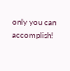only you can accomplish!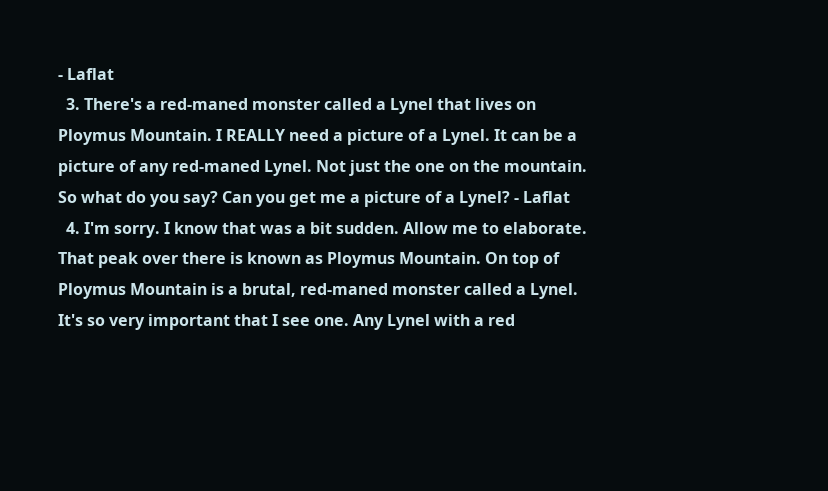- Laflat
  3. There's a red-maned monster called a Lynel that lives on Ploymus Mountain. I REALLY need a picture of a Lynel. It can be a picture of any red-maned Lynel. Not just the one on the mountain. So what do you say? Can you get me a picture of a Lynel? - Laflat
  4. I'm sorry. I know that was a bit sudden. Allow me to elaborate. That peak over there is known as Ploymus Mountain. On top of Ploymus Mountain is a brutal, red-maned monster called a Lynel. It's so very important that I see one. Any Lynel with a red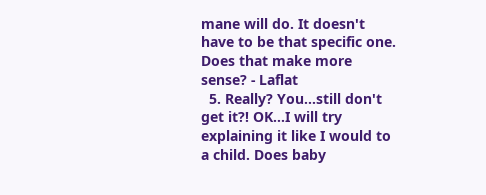mane will do. It doesn't have to be that specific one. Does that make more sense? - Laflat
  5. Really? You...still don't get it?! OK...I will try explaining it like I would to a child. Does baby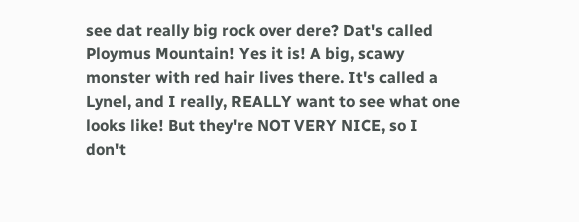see dat really big rock over dere? Dat's called Ploymus Mountain! Yes it is! A big, scawy monster with red hair lives there. It's called a Lynel, and I really, REALLY want to see what one looks like! But they're NOT VERY NICE, so I don't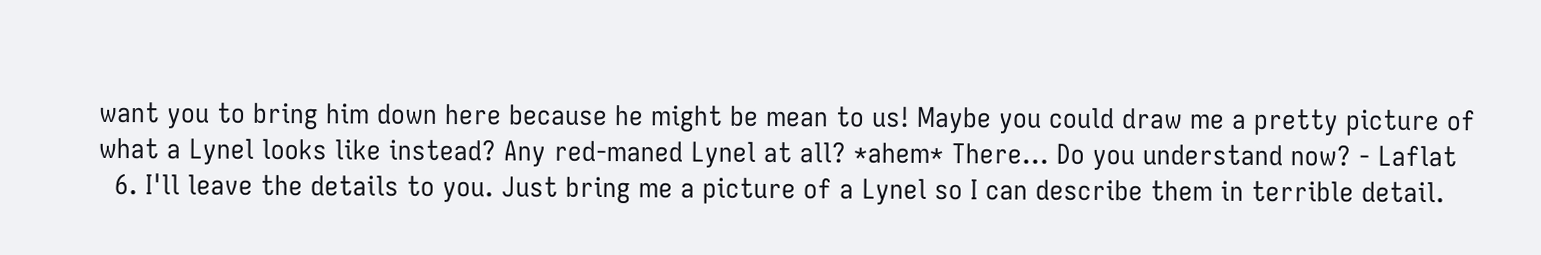want you to bring him down here because he might be mean to us! Maybe you could draw me a pretty picture of what a Lynel looks like instead? Any red-maned Lynel at all? *ahem* There... Do you understand now? - Laflat
  6. I'll leave the details to you. Just bring me a picture of a Lynel so I can describe them in terrible detail.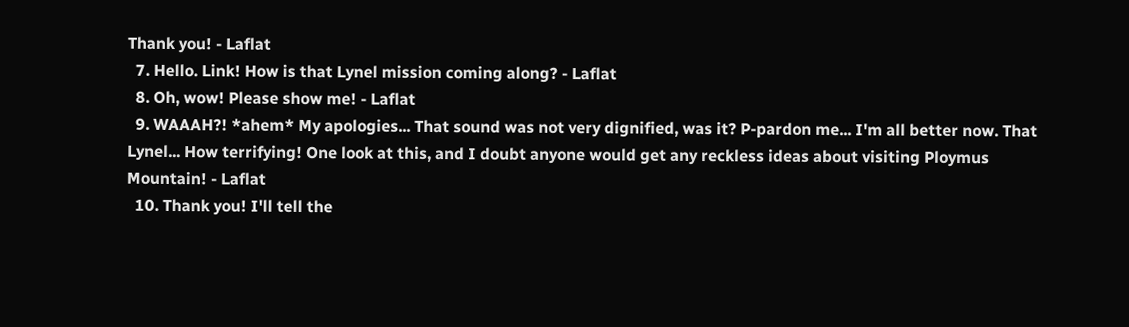Thank you! - Laflat
  7. Hello. Link! How is that Lynel mission coming along? - Laflat
  8. Oh, wow! Please show me! - Laflat
  9. WAAAH?! *ahem* My apologies... That sound was not very dignified, was it? P-pardon me... I'm all better now. That Lynel... How terrifying! One look at this, and I doubt anyone would get any reckless ideas about visiting Ploymus Mountain! - Laflat
  10. Thank you! I'll tell the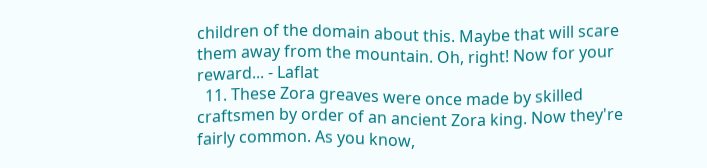children of the domain about this. Maybe that will scare them away from the mountain. Oh, right! Now for your reward... - Laflat
  11. These Zora greaves were once made by skilled craftsmen by order of an ancient Zora king. Now they're fairly common. As you know,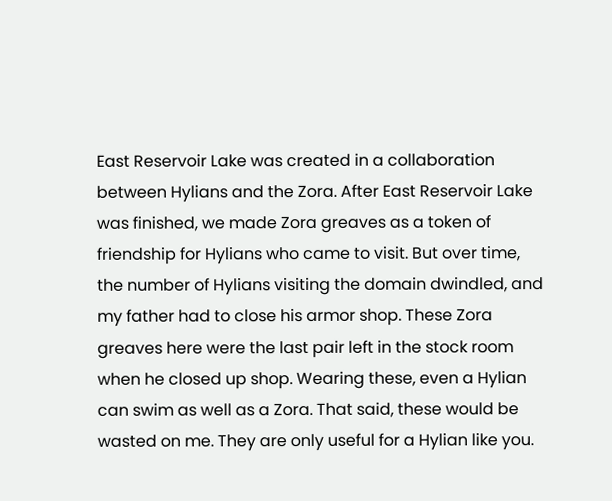East Reservoir Lake was created in a collaboration between Hylians and the Zora. After East Reservoir Lake was finished, we made Zora greaves as a token of friendship for Hylians who came to visit. But over time, the number of Hylians visiting the domain dwindled, and my father had to close his armor shop. These Zora greaves here were the last pair left in the stock room when he closed up shop. Wearing these, even a Hylian can swim as well as a Zora. That said, these would be wasted on me. They are only useful for a Hylian like you.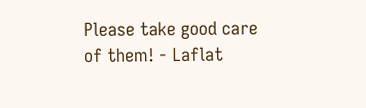Please take good care of them! - Laflat